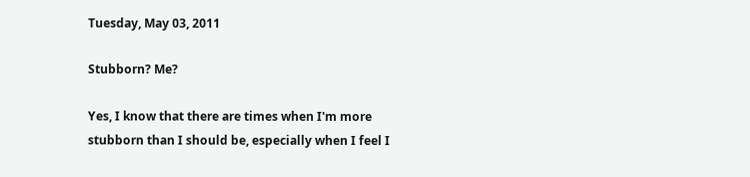Tuesday, May 03, 2011

Stubborn? Me?

Yes, I know that there are times when I'm more stubborn than I should be, especially when I feel I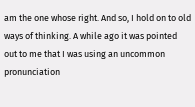am the one whose right. And so, I hold on to old ways of thinking. A while ago it was pointed out to me that I was using an uncommon pronunciation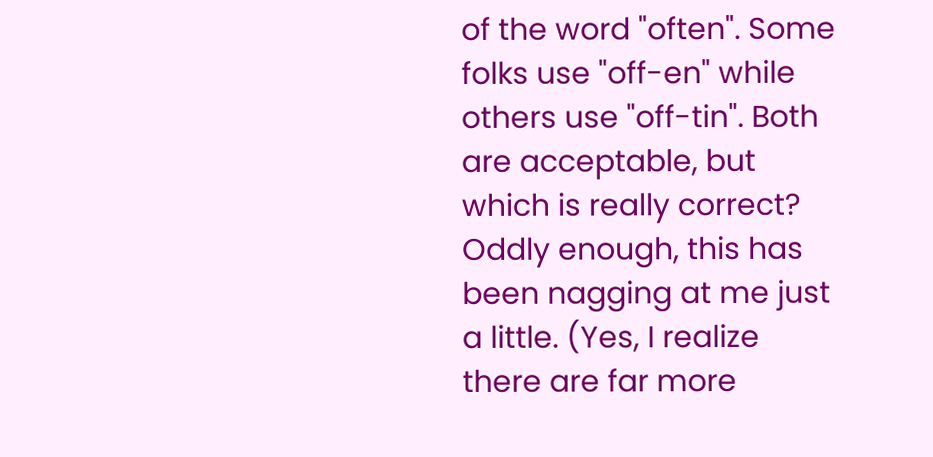of the word "often". Some folks use "off-en" while others use "off-tin". Both are acceptable, but which is really correct? Oddly enough, this has been nagging at me just a little. (Yes, I realize there are far more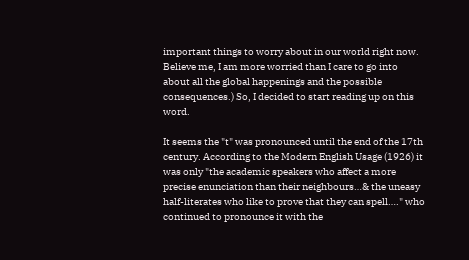important things to worry about in our world right now. Believe me, I am more worried than I care to go into about all the global happenings and the possible consequences.) So, I decided to start reading up on this word.

It seems the "t" was pronounced until the end of the 17th century. According to the Modern English Usage (1926) it was only "the academic speakers who affect a more precise enunciation than their neighbours…& the uneasy half-literates who like to prove that they can spell…." who continued to pronounce it with the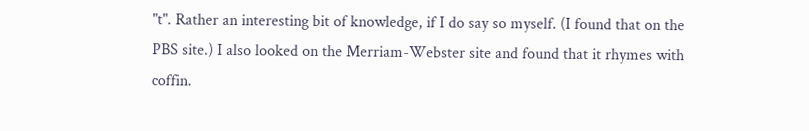"t". Rather an interesting bit of knowledge, if I do say so myself. (I found that on the PBS site.) I also looked on the Merriam-Webster site and found that it rhymes with coffin.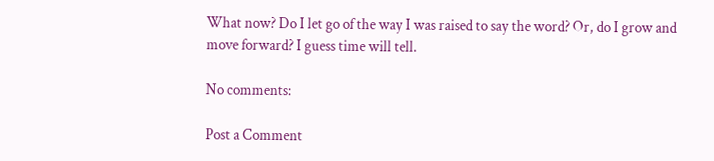What now? Do I let go of the way I was raised to say the word? Or, do I grow and move forward? I guess time will tell.

No comments:

Post a Comment